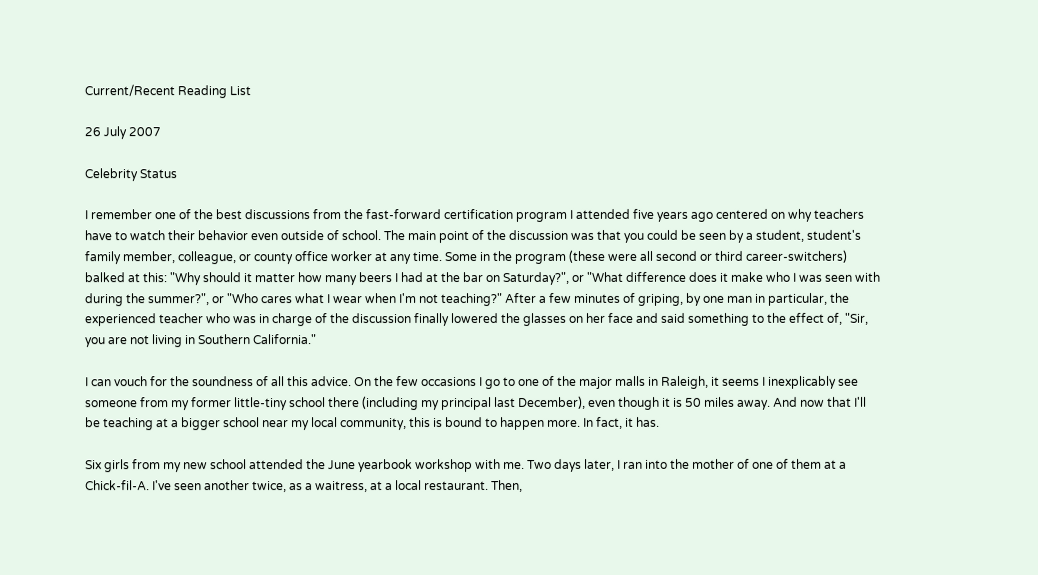Current/Recent Reading List

26 July 2007

Celebrity Status

I remember one of the best discussions from the fast-forward certification program I attended five years ago centered on why teachers have to watch their behavior even outside of school. The main point of the discussion was that you could be seen by a student, student's family member, colleague, or county office worker at any time. Some in the program (these were all second or third career-switchers) balked at this: "Why should it matter how many beers I had at the bar on Saturday?", or "What difference does it make who I was seen with during the summer?", or "Who cares what I wear when I'm not teaching?" After a few minutes of griping, by one man in particular, the experienced teacher who was in charge of the discussion finally lowered the glasses on her face and said something to the effect of, "Sir, you are not living in Southern California."

I can vouch for the soundness of all this advice. On the few occasions I go to one of the major malls in Raleigh, it seems I inexplicably see someone from my former little-tiny school there (including my principal last December), even though it is 50 miles away. And now that I'll be teaching at a bigger school near my local community, this is bound to happen more. In fact, it has.

Six girls from my new school attended the June yearbook workshop with me. Two days later, I ran into the mother of one of them at a Chick-fil-A. I've seen another twice, as a waitress, at a local restaurant. Then,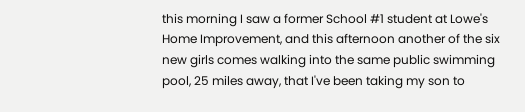this morning I saw a former School #1 student at Lowe's Home Improvement, and this afternoon another of the six new girls comes walking into the same public swimming pool, 25 miles away, that I've been taking my son to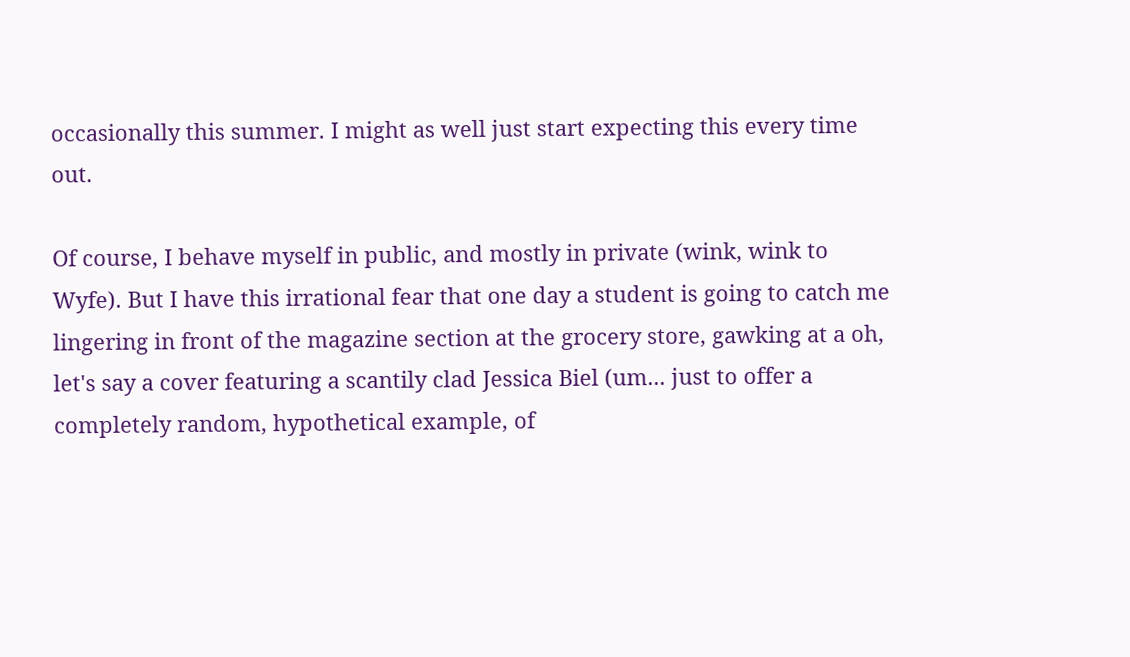occasionally this summer. I might as well just start expecting this every time out.

Of course, I behave myself in public, and mostly in private (wink, wink to Wyfe). But I have this irrational fear that one day a student is going to catch me lingering in front of the magazine section at the grocery store, gawking at a oh, let's say a cover featuring a scantily clad Jessica Biel (um... just to offer a completely random, hypothetical example, of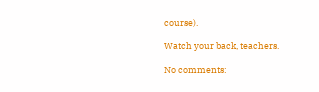course).

Watch your back, teachers.

No comments: